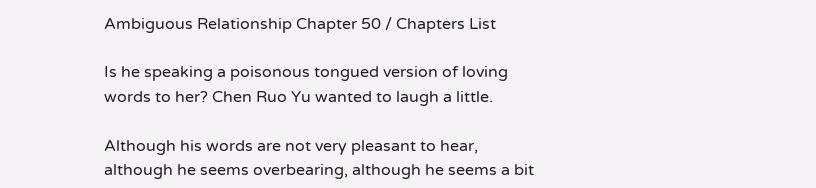Ambiguous Relationship Chapter 50 / Chapters List

Is he speaking a poisonous tongued version of loving words to her? Chen Ruo Yu wanted to laugh a little.

Although his words are not very pleasant to hear, although he seems overbearing, although he seems a bit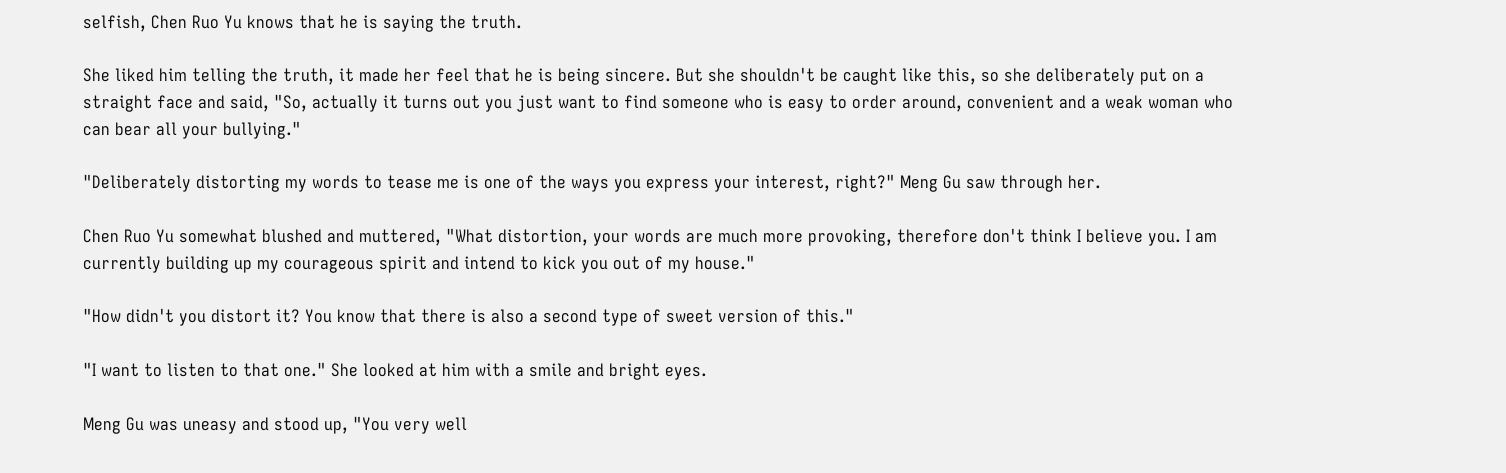selfish, Chen Ruo Yu knows that he is saying the truth.

She liked him telling the truth, it made her feel that he is being sincere. But she shouldn't be caught like this, so she deliberately put on a straight face and said, "So, actually it turns out you just want to find someone who is easy to order around, convenient and a weak woman who can bear all your bullying."

"Deliberately distorting my words to tease me is one of the ways you express your interest, right?" Meng Gu saw through her.

Chen Ruo Yu somewhat blushed and muttered, "What distortion, your words are much more provoking, therefore don't think I believe you. I am currently building up my courageous spirit and intend to kick you out of my house."

"How didn't you distort it? You know that there is also a second type of sweet version of this."

"I want to listen to that one." She looked at him with a smile and bright eyes.

Meng Gu was uneasy and stood up, "You very well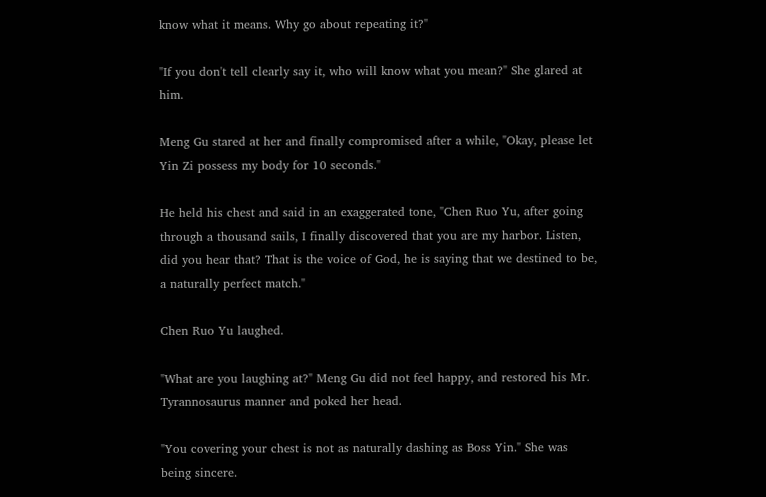know what it means. Why go about repeating it?"

"If you don't tell clearly say it, who will know what you mean?" She glared at him.

Meng Gu stared at her and finally compromised after a while, "Okay, please let Yin Zi possess my body for 10 seconds."

He held his chest and said in an exaggerated tone, "Chen Ruo Yu, after going through a thousand sails, I finally discovered that you are my harbor. Listen, did you hear that? That is the voice of God, he is saying that we destined to be, a naturally perfect match."

Chen Ruo Yu laughed.

"What are you laughing at?" Meng Gu did not feel happy, and restored his Mr. Tyrannosaurus manner and poked her head.

"You covering your chest is not as naturally dashing as Boss Yin." She was being sincere.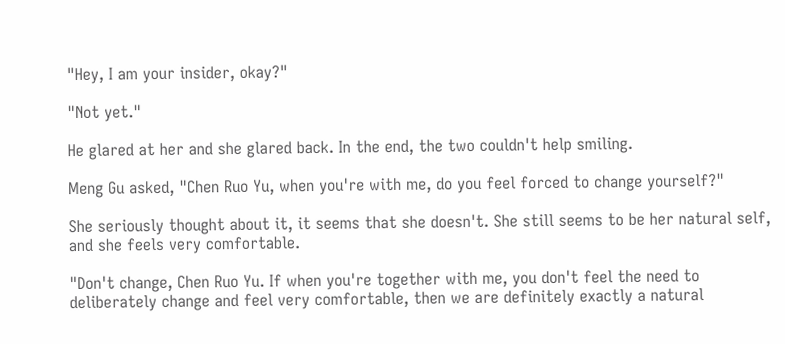"Hey, I am your insider, okay?"

"Not yet."

He glared at her and she glared back. In the end, the two couldn't help smiling.

Meng Gu asked, "Chen Ruo Yu, when you're with me, do you feel forced to change yourself?"

She seriously thought about it, it seems that she doesn't. She still seems to be her natural self, and she feels very comfortable.

"Don't change, Chen Ruo Yu. If when you're together with me, you don't feel the need to deliberately change and feel very comfortable, then we are definitely exactly a natural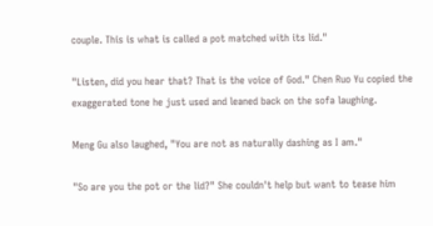couple. This is what is called a pot matched with its lid."

"Listen, did you hear that? That is the voice of God." Chen Ruo Yu copied the exaggerated tone he just used and leaned back on the sofa laughing.

Meng Gu also laughed, "You are not as naturally dashing as I am."

"So are you the pot or the lid?" She couldn't help but want to tease him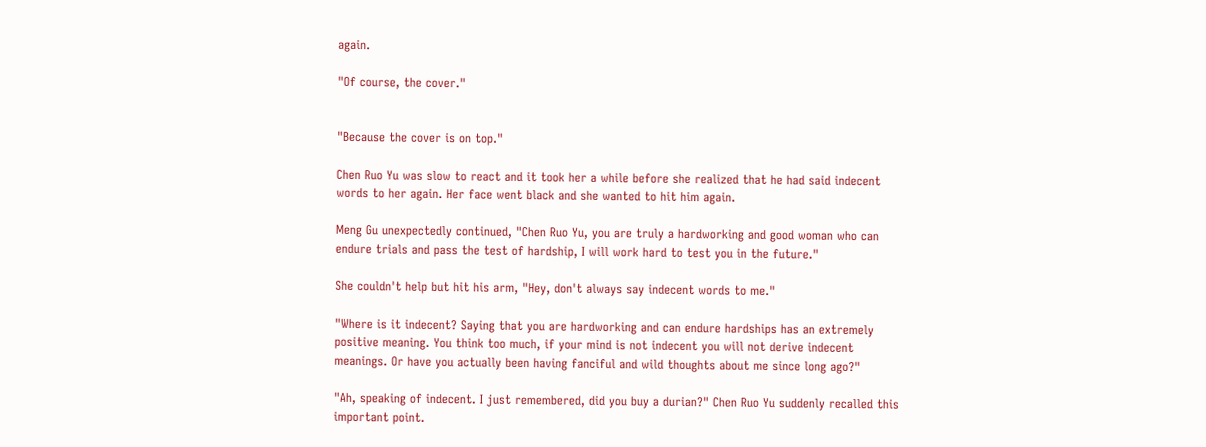again.

"Of course, the cover."


"Because the cover is on top."

Chen Ruo Yu was slow to react and it took her a while before she realized that he had said indecent words to her again. Her face went black and she wanted to hit him again.

Meng Gu unexpectedly continued, "Chen Ruo Yu, you are truly a hardworking and good woman who can endure trials and pass the test of hardship, I will work hard to test you in the future."

She couldn't help but hit his arm, "Hey, don't always say indecent words to me."

"Where is it indecent? Saying that you are hardworking and can endure hardships has an extremely positive meaning. You think too much, if your mind is not indecent you will not derive indecent meanings. Or have you actually been having fanciful and wild thoughts about me since long ago?"

"Ah, speaking of indecent. I just remembered, did you buy a durian?" Chen Ruo Yu suddenly recalled this important point.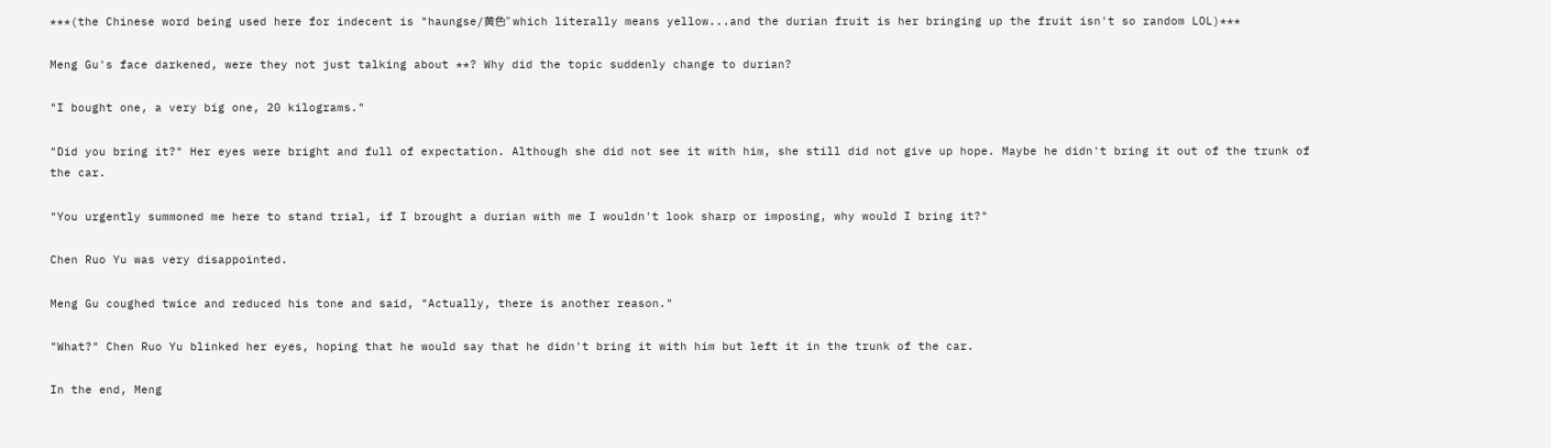***(the Chinese word being used here for indecent is "haungse/黄色" which literally means yellow...and the durian fruit is her bringing up the fruit isn't so random LOL)***

Meng Gu's face darkened, were they not just talking about **? Why did the topic suddenly change to durian?

"I bought one, a very big one, 20 kilograms."

"Did you bring it?" Her eyes were bright and full of expectation. Although she did not see it with him, she still did not give up hope. Maybe he didn't bring it out of the trunk of the car.

"You urgently summoned me here to stand trial, if I brought a durian with me I wouldn't look sharp or imposing, why would I bring it?"

Chen Ruo Yu was very disappointed.

Meng Gu coughed twice and reduced his tone and said, "Actually, there is another reason."

"What?" Chen Ruo Yu blinked her eyes, hoping that he would say that he didn't bring it with him but left it in the trunk of the car.

In the end, Meng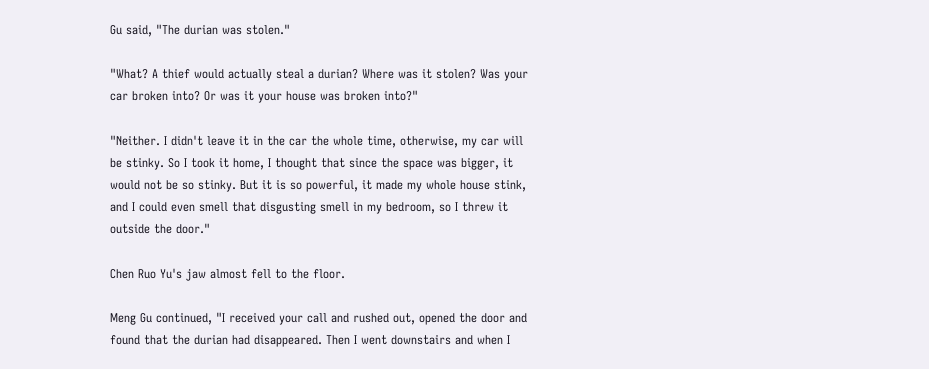Gu said, "The durian was stolen."

"What? A thief would actually steal a durian? Where was it stolen? Was your car broken into? Or was it your house was broken into?"

"Neither. I didn't leave it in the car the whole time, otherwise, my car will be stinky. So I took it home, I thought that since the space was bigger, it would not be so stinky. But it is so powerful, it made my whole house stink, and I could even smell that disgusting smell in my bedroom, so I threw it outside the door."

Chen Ruo Yu's jaw almost fell to the floor.

Meng Gu continued, "I received your call and rushed out, opened the door and found that the durian had disappeared. Then I went downstairs and when I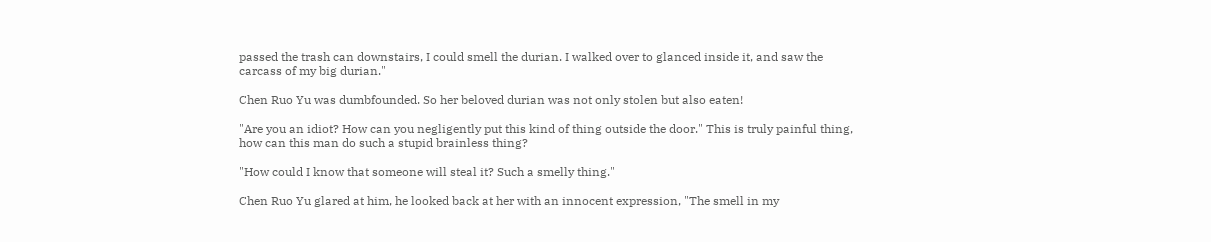passed the trash can downstairs, I could smell the durian. I walked over to glanced inside it, and saw the carcass of my big durian."

Chen Ruo Yu was dumbfounded. So her beloved durian was not only stolen but also eaten!

"Are you an idiot? How can you negligently put this kind of thing outside the door." This is truly painful thing, how can this man do such a stupid brainless thing?

"How could I know that someone will steal it? Such a smelly thing."

Chen Ruo Yu glared at him, he looked back at her with an innocent expression, "The smell in my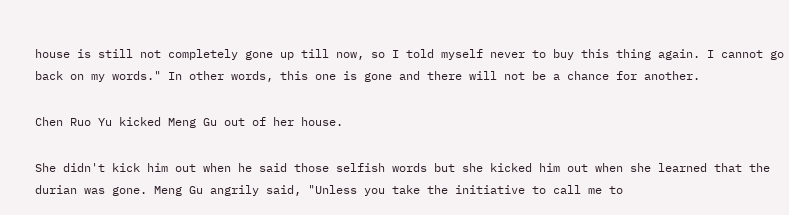house is still not completely gone up till now, so I told myself never to buy this thing again. I cannot go back on my words." In other words, this one is gone and there will not be a chance for another.

Chen Ruo Yu kicked Meng Gu out of her house.

She didn't kick him out when he said those selfish words but she kicked him out when she learned that the durian was gone. Meng Gu angrily said, "Unless you take the initiative to call me to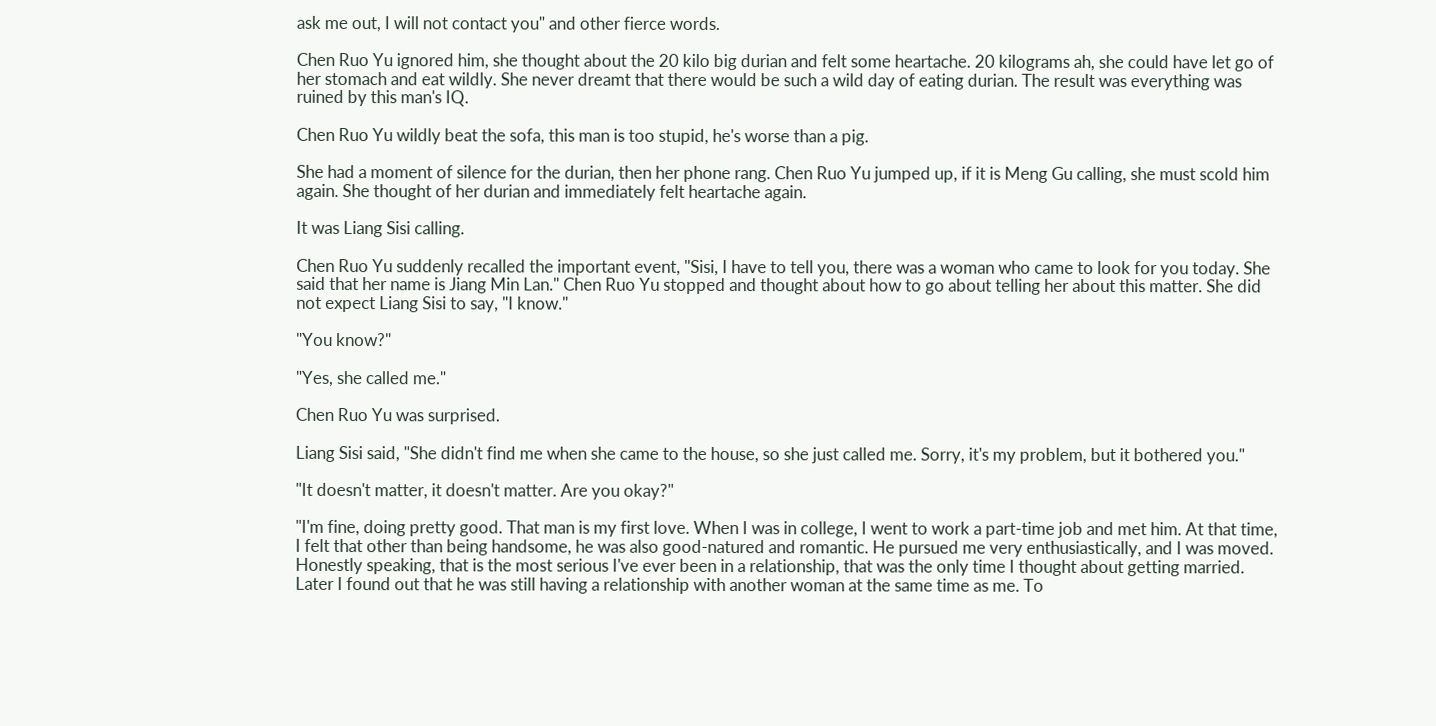ask me out, I will not contact you" and other fierce words.

Chen Ruo Yu ignored him, she thought about the 20 kilo big durian and felt some heartache. 20 kilograms ah, she could have let go of her stomach and eat wildly. She never dreamt that there would be such a wild day of eating durian. The result was everything was ruined by this man's IQ.

Chen Ruo Yu wildly beat the sofa, this man is too stupid, he's worse than a pig.

She had a moment of silence for the durian, then her phone rang. Chen Ruo Yu jumped up, if it is Meng Gu calling, she must scold him again. She thought of her durian and immediately felt heartache again.

It was Liang Sisi calling.

Chen Ruo Yu suddenly recalled the important event, "Sisi, I have to tell you, there was a woman who came to look for you today. She said that her name is Jiang Min Lan." Chen Ruo Yu stopped and thought about how to go about telling her about this matter. She did not expect Liang Sisi to say, "I know."

"You know?"

"Yes, she called me."

Chen Ruo Yu was surprised.

Liang Sisi said, "She didn't find me when she came to the house, so she just called me. Sorry, it's my problem, but it bothered you."

"It doesn't matter, it doesn't matter. Are you okay?"

"I'm fine, doing pretty good. That man is my first love. When I was in college, I went to work a part-time job and met him. At that time, I felt that other than being handsome, he was also good-natured and romantic. He pursued me very enthusiastically, and I was moved. Honestly speaking, that is the most serious I've ever been in a relationship, that was the only time I thought about getting married. Later I found out that he was still having a relationship with another woman at the same time as me. To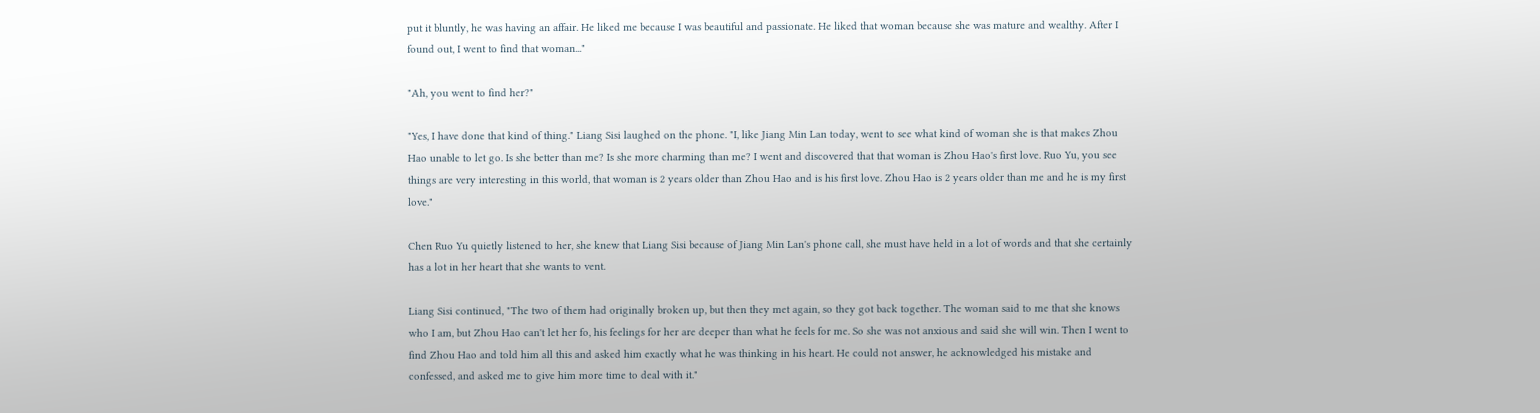put it bluntly, he was having an affair. He liked me because I was beautiful and passionate. He liked that woman because she was mature and wealthy. After I found out, I went to find that woman..."

"Ah, you went to find her?"

"Yes, I have done that kind of thing." Liang Sisi laughed on the phone. "I, like Jiang Min Lan today, went to see what kind of woman she is that makes Zhou Hao unable to let go. Is she better than me? Is she more charming than me? I went and discovered that that woman is Zhou Hao's first love. Ruo Yu, you see things are very interesting in this world, that woman is 2 years older than Zhou Hao and is his first love. Zhou Hao is 2 years older than me and he is my first love."

Chen Ruo Yu quietly listened to her, she knew that Liang Sisi because of Jiang Min Lan's phone call, she must have held in a lot of words and that she certainly has a lot in her heart that she wants to vent.

Liang Sisi continued, "The two of them had originally broken up, but then they met again, so they got back together. The woman said to me that she knows who I am, but Zhou Hao can't let her fo, his feelings for her are deeper than what he feels for me. So she was not anxious and said she will win. Then I went to find Zhou Hao and told him all this and asked him exactly what he was thinking in his heart. He could not answer, he acknowledged his mistake and confessed, and asked me to give him more time to deal with it."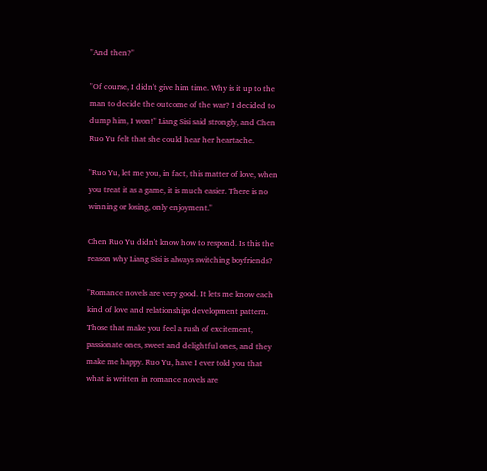"And then?"

"Of course, I didn't give him time. Why is it up to the man to decide the outcome of the war? I decided to dump him, I won!" Liang Sisi said strongly, and Chen Ruo Yu felt that she could hear her heartache.

"Ruo Yu, let me you, in fact, this matter of love, when you treat it as a game, it is much easier. There is no winning or losing, only enjoyment."

Chen Ruo Yu didn't know how to respond. Is this the reason why Liang Sisi is always switching boyfriends?

"Romance novels are very good. It lets me know each kind of love and relationships development pattern. Those that make you feel a rush of excitement, passionate ones, sweet and delightful ones, and they make me happy. Ruo Yu, have I ever told you that what is written in romance novels are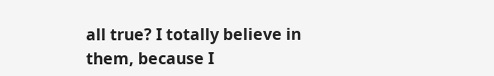all true? I totally believe in them, because I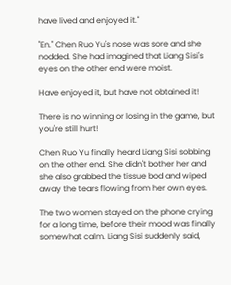have lived and enjoyed it."

"En." Chen Ruo Yu's nose was sore and she nodded. She had imagined that Liang Sisi's eyes on the other end were moist.

Have enjoyed it, but have not obtained it!

There is no winning or losing in the game, but you're still hurt!

Chen Ruo Yu finally heard Liang Sisi sobbing on the other end. She didn't bother her and she also grabbed the tissue bod and wiped away the tears flowing from her own eyes.

The two women stayed on the phone crying for a long time, before their mood was finally somewhat calm. Liang Sisi suddenly said,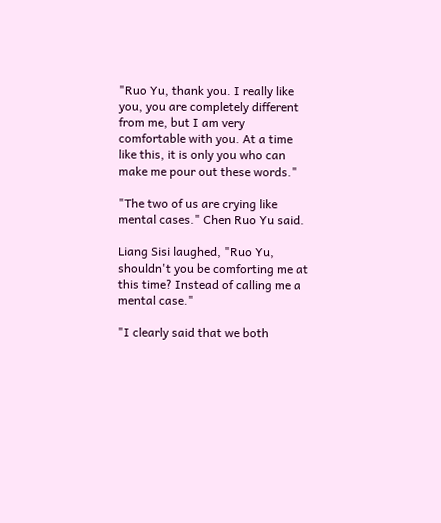"Ruo Yu, thank you. I really like you, you are completely different from me, but I am very comfortable with you. At a time like this, it is only you who can make me pour out these words."

"The two of us are crying like mental cases." Chen Ruo Yu said.

Liang Sisi laughed, "Ruo Yu, shouldn't you be comforting me at this time? Instead of calling me a mental case."

"I clearly said that we both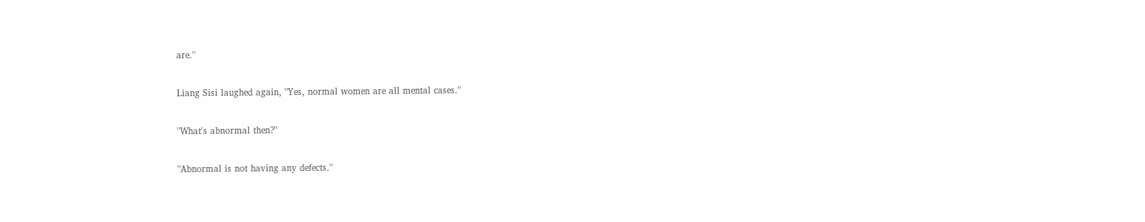are."

Liang Sisi laughed again, "Yes, normal women are all mental cases."

"What's abnormal then?"

"Abnormal is not having any defects."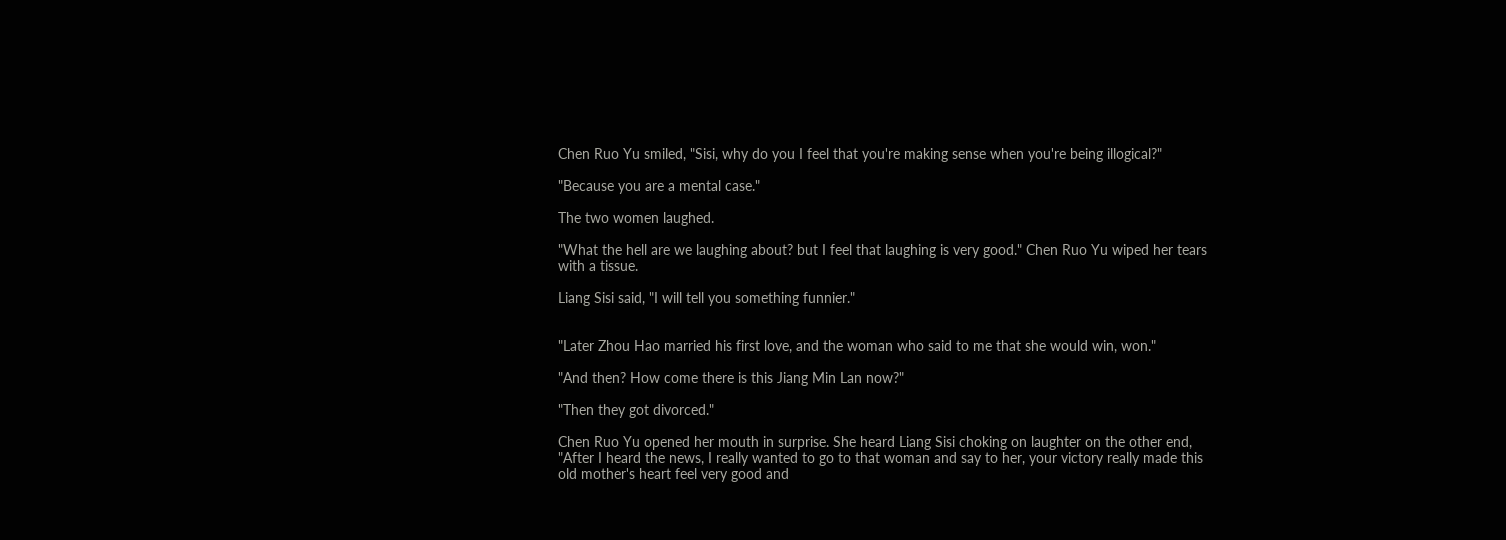Chen Ruo Yu smiled, "Sisi, why do you I feel that you're making sense when you're being illogical?"

"Because you are a mental case."

The two women laughed.

"What the hell are we laughing about? but I feel that laughing is very good." Chen Ruo Yu wiped her tears with a tissue.

Liang Sisi said, "I will tell you something funnier."


"Later Zhou Hao married his first love, and the woman who said to me that she would win, won."

"And then? How come there is this Jiang Min Lan now?"

"Then they got divorced."

Chen Ruo Yu opened her mouth in surprise. She heard Liang Sisi choking on laughter on the other end, "After I heard the news, I really wanted to go to that woman and say to her, your victory really made this old mother's heart feel very good and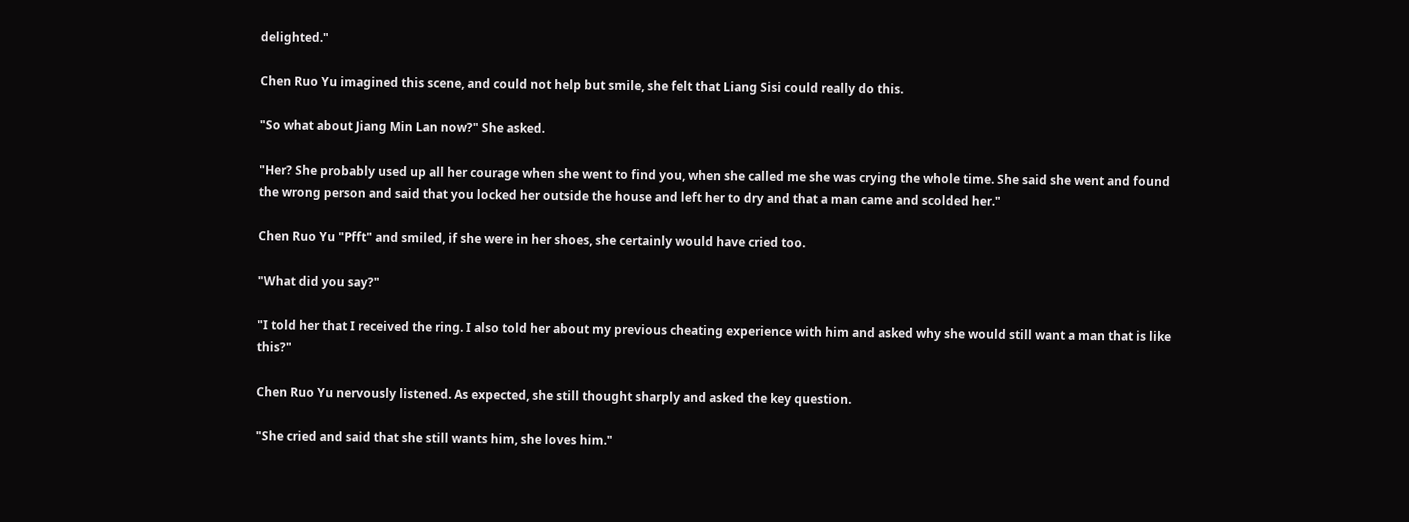delighted."

Chen Ruo Yu imagined this scene, and could not help but smile, she felt that Liang Sisi could really do this.

"So what about Jiang Min Lan now?" She asked.

"Her? She probably used up all her courage when she went to find you, when she called me she was crying the whole time. She said she went and found the wrong person and said that you locked her outside the house and left her to dry and that a man came and scolded her."

Chen Ruo Yu "Pfft" and smiled, if she were in her shoes, she certainly would have cried too.

"What did you say?"

"I told her that I received the ring. I also told her about my previous cheating experience with him and asked why she would still want a man that is like this?"

Chen Ruo Yu nervously listened. As expected, she still thought sharply and asked the key question.

"She cried and said that she still wants him, she loves him."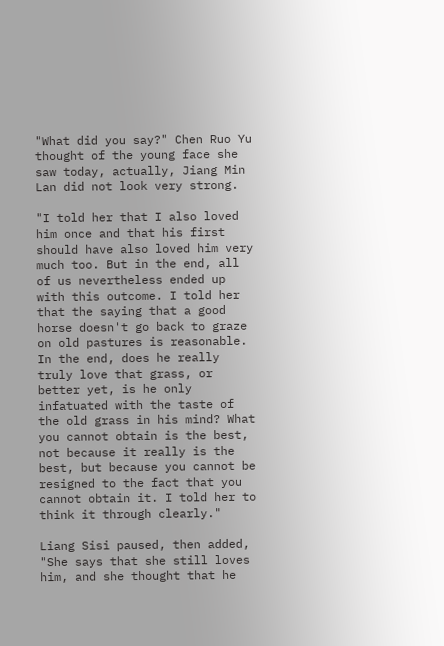"What did you say?" Chen Ruo Yu thought of the young face she saw today, actually, Jiang Min Lan did not look very strong.

"I told her that I also loved him once and that his first should have also loved him very much too. But in the end, all of us nevertheless ended up with this outcome. I told her that the saying that a good horse doesn't go back to graze on old pastures is reasonable. In the end, does he really truly love that grass, or better yet, is he only infatuated with the taste of the old grass in his mind? What you cannot obtain is the best, not because it really is the best, but because you cannot be resigned to the fact that you cannot obtain it. I told her to think it through clearly."

Liang Sisi paused, then added, "She says that she still loves him, and she thought that he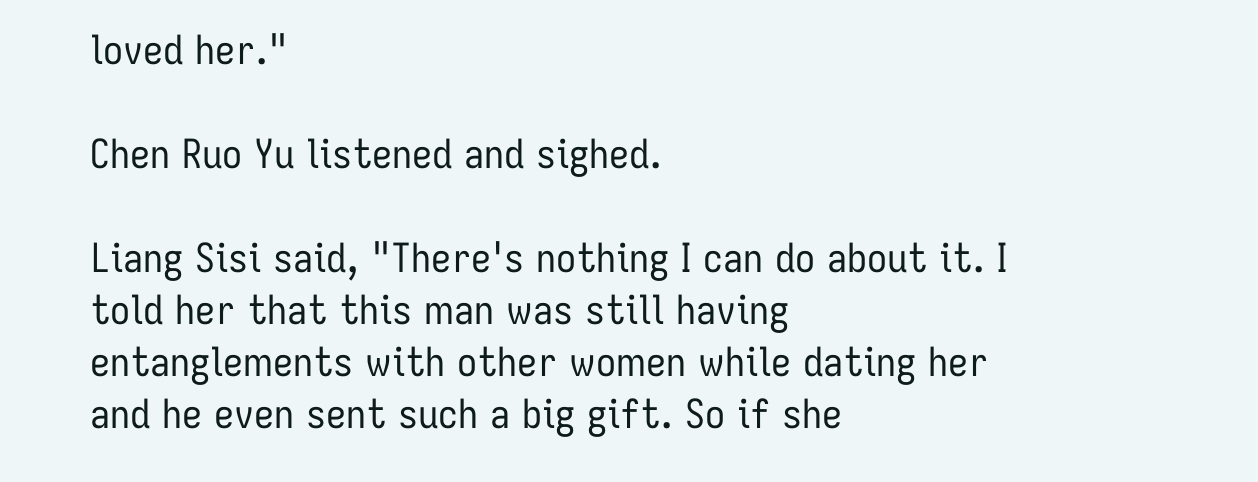loved her."

Chen Ruo Yu listened and sighed.

Liang Sisi said, "There's nothing I can do about it. I told her that this man was still having entanglements with other women while dating her and he even sent such a big gift. So if she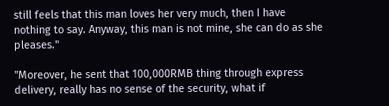still feels that this man loves her very much, then I have nothing to say. Anyway, this man is not mine, she can do as she pleases."

"Moreover, he sent that 100,000RMB thing through express delivery, really has no sense of the security, what if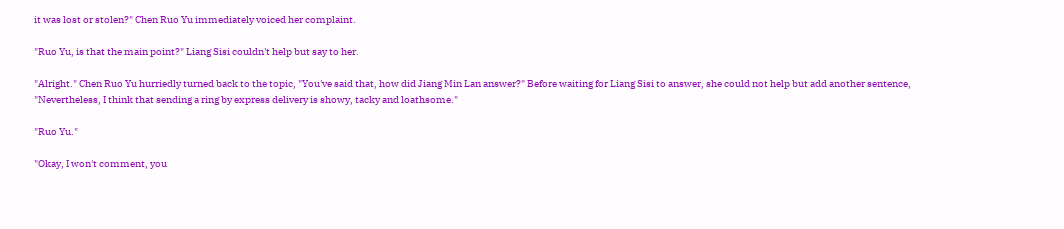it was lost or stolen?" Chen Ruo Yu immediately voiced her complaint.

"Ruo Yu, is that the main point?" Liang Sisi couldn't help but say to her.

"Alright." Chen Ruo Yu hurriedly turned back to the topic, "You've said that, how did Jiang Min Lan answer?" Before waiting for Liang Sisi to answer, she could not help but add another sentence, "Nevertheless, I think that sending a ring by express delivery is showy, tacky and loathsome."

"Ruo Yu."

"Okay, I won't comment, you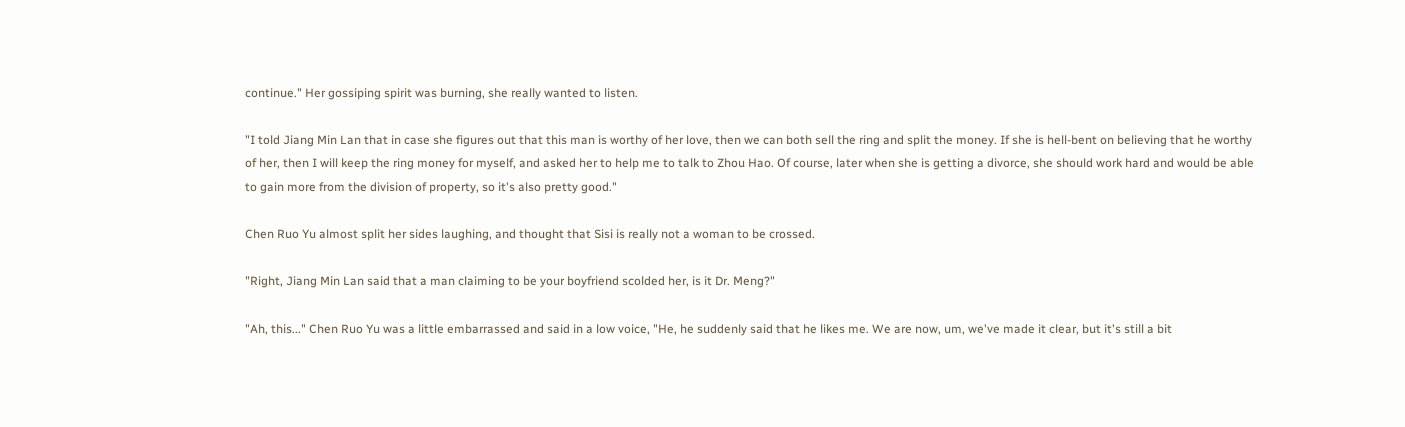continue." Her gossiping spirit was burning, she really wanted to listen.

"I told Jiang Min Lan that in case she figures out that this man is worthy of her love, then we can both sell the ring and split the money. If she is hell-bent on believing that he worthy of her, then I will keep the ring money for myself, and asked her to help me to talk to Zhou Hao. Of course, later when she is getting a divorce, she should work hard and would be able to gain more from the division of property, so it's also pretty good."

Chen Ruo Yu almost split her sides laughing, and thought that Sisi is really not a woman to be crossed.

"Right, Jiang Min Lan said that a man claiming to be your boyfriend scolded her, is it Dr. Meng?"

"Ah, this..." Chen Ruo Yu was a little embarrassed and said in a low voice, "He, he suddenly said that he likes me. We are now, um, we've made it clear, but it's still a bit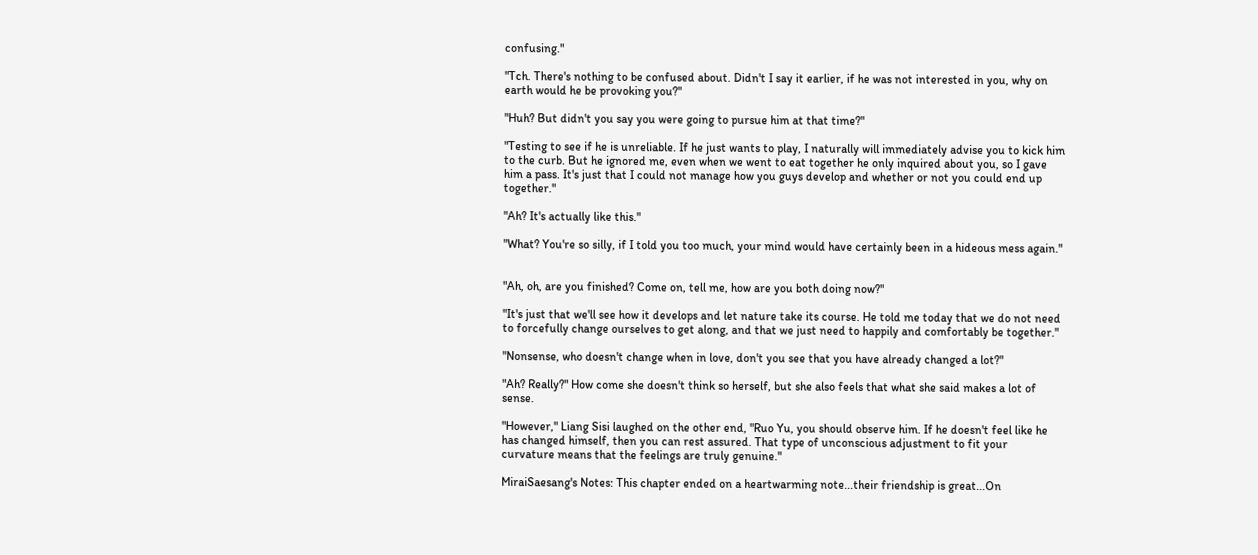confusing."

"Tch. There's nothing to be confused about. Didn't I say it earlier, if he was not interested in you, why on earth would he be provoking you?"

"Huh? But didn't you say you were going to pursue him at that time?"

"Testing to see if he is unreliable. If he just wants to play, I naturally will immediately advise you to kick him to the curb. But he ignored me, even when we went to eat together he only inquired about you, so I gave him a pass. It's just that I could not manage how you guys develop and whether or not you could end up together."

"Ah? It's actually like this."

"What? You're so silly, if I told you too much, your mind would have certainly been in a hideous mess again."


"Ah, oh, are you finished? Come on, tell me, how are you both doing now?"

"It's just that we'll see how it develops and let nature take its course. He told me today that we do not need to forcefully change ourselves to get along, and that we just need to happily and comfortably be together."

"Nonsense, who doesn't change when in love, don't you see that you have already changed a lot?"

"Ah? Really?" How come she doesn't think so herself, but she also feels that what she said makes a lot of sense.

"However," Liang Sisi laughed on the other end, "Ruo Yu, you should observe him. If he doesn't feel like he has changed himself, then you can rest assured. That type of unconscious adjustment to fit your curvature means that the feelings are truly genuine."

MiraiSaesang's Notes: This chapter ended on a heartwarming note...their friendship is great...On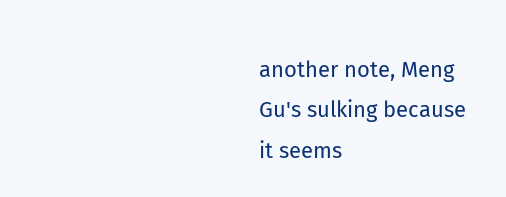another note, Meng Gu's sulking because it seems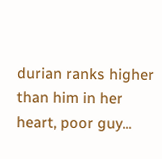durian ranks higher than him in her heart, poor guy...